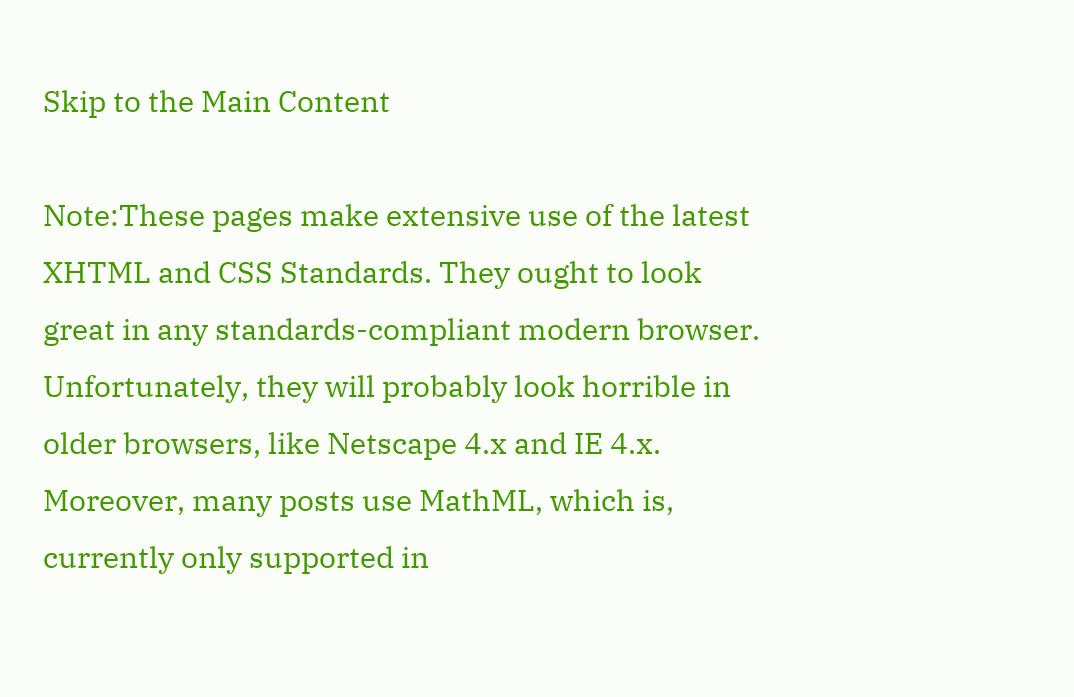Skip to the Main Content

Note:These pages make extensive use of the latest XHTML and CSS Standards. They ought to look great in any standards-compliant modern browser. Unfortunately, they will probably look horrible in older browsers, like Netscape 4.x and IE 4.x. Moreover, many posts use MathML, which is, currently only supported in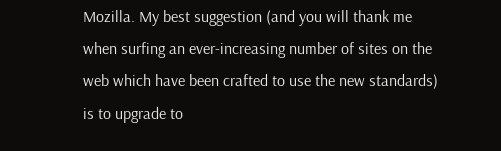Mozilla. My best suggestion (and you will thank me when surfing an ever-increasing number of sites on the web which have been crafted to use the new standards) is to upgrade to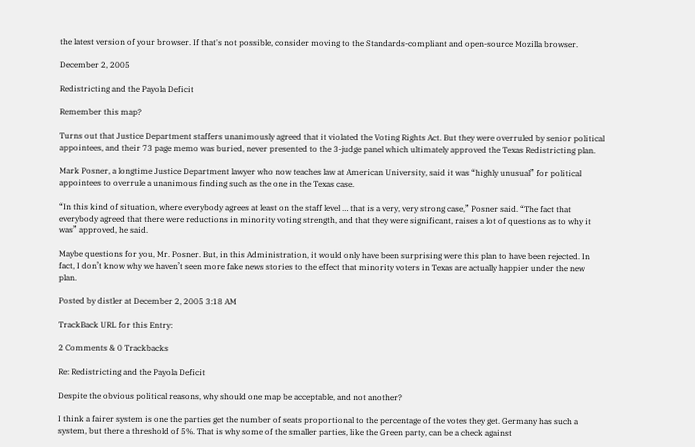the latest version of your browser. If that's not possible, consider moving to the Standards-compliant and open-source Mozilla browser.

December 2, 2005

Redistricting and the Payola Deficit

Remember this map?

Turns out that Justice Department staffers unanimously agreed that it violated the Voting Rights Act. But they were overruled by senior political appointees, and their 73 page memo was buried, never presented to the 3-judge panel which ultimately approved the Texas Redistricting plan.

Mark Posner, a longtime Justice Department lawyer who now teaches law at American University, said it was “highly unusual” for political appointees to overrule a unanimous finding such as the one in the Texas case.

“In this kind of situation, where everybody agrees at least on the staff level … that is a very, very strong case,” Posner said. “The fact that everybody agreed that there were reductions in minority voting strength, and that they were significant, raises a lot of questions as to why it was” approved, he said.

Maybe questions for you, Mr. Posner. But, in this Administration, it would only have been surprising were this plan to have been rejected. In fact, I don’t know why we haven’t seen more fake news stories to the effect that minority voters in Texas are actually happier under the new plan.

Posted by distler at December 2, 2005 3:18 AM

TrackBack URL for this Entry:

2 Comments & 0 Trackbacks

Re: Redistricting and the Payola Deficit

Despite the obvious political reasons, why should one map be acceptable, and not another?

I think a fairer system is one the parties get the number of seats proportional to the percentage of the votes they get. Germany has such a system, but there a threshold of 5%. That is why some of the smaller parties, like the Green party, can be a check against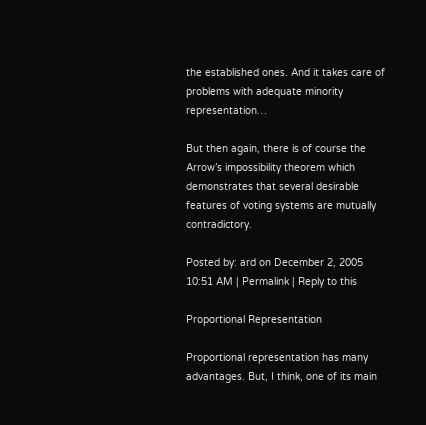the established ones. And it takes care of problems with adequate minority representation…

But then again, there is of course the Arrow’s impossibility theorem which demonstrates that several desirable features of voting systems are mutually contradictory.

Posted by: ard on December 2, 2005 10:51 AM | Permalink | Reply to this

Proportional Representation

Proportional representation has many advantages. But, I think, one of its main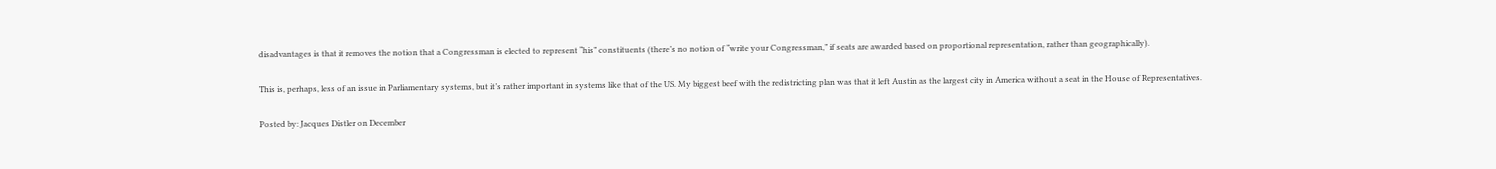disadvantages is that it removes the notion that a Congressman is elected to represent “his” constituents (there’s no notion of “write your Congressman,” if seats are awarded based on proportional representation, rather than geographically).

This is, perhaps, less of an issue in Parliamentary systems, but it’s rather important in systems like that of the US. My biggest beef with the redistricting plan was that it left Austin as the largest city in America without a seat in the House of Representatives.

Posted by: Jacques Distler on December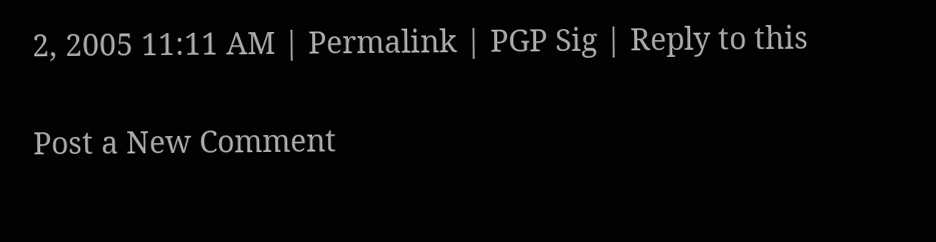2, 2005 11:11 AM | Permalink | PGP Sig | Reply to this

Post a New Comment